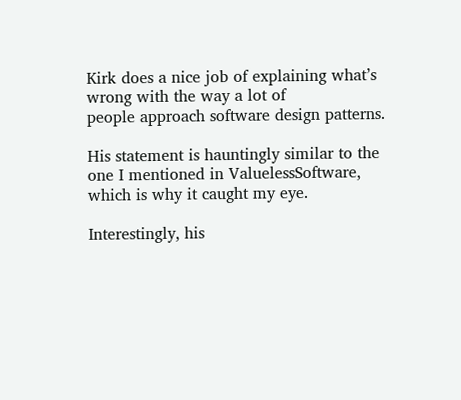Kirk does a nice job of explaining what’s wrong with the way a lot of
people approach software design patterns.

His statement is hauntingly similar to the one I mentioned in ValuelessSoftware,
which is why it caught my eye.

Interestingly, his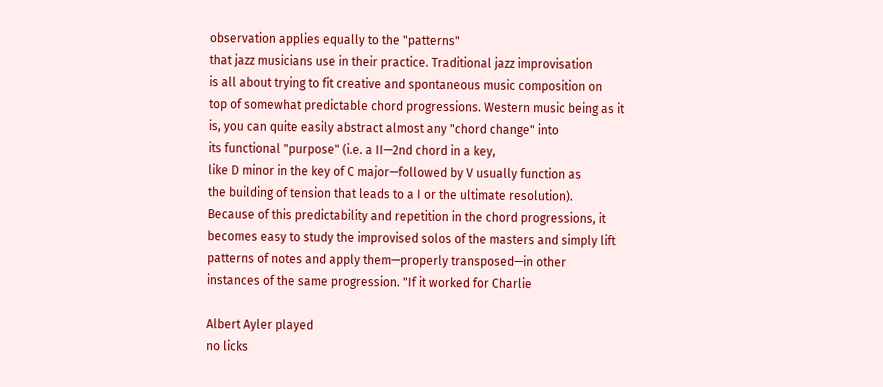observation applies equally to the "patterns"
that jazz musicians use in their practice. Traditional jazz improvisation
is all about trying to fit creative and spontaneous music composition on
top of somewhat predictable chord progressions. Western music being as it
is, you can quite easily abstract almost any "chord change" into
its functional "purpose" (i.e. a II—2nd chord in a key,
like D minor in the key of C major—followed by V usually function as
the building of tension that leads to a I or the ultimate resolution).
Because of this predictability and repetition in the chord progressions, it
becomes easy to study the improvised solos of the masters and simply lift
patterns of notes and apply them—properly transposed—in other
instances of the same progression. "If it worked for Charlie

Albert Ayler played
no licks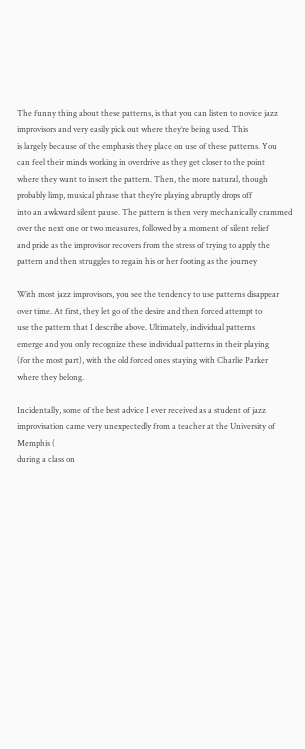The funny thing about these patterns, is that you can listen to novice jazz
improvisors and very easily pick out where they’re being used. This
is largely because of the emphasis they place on use of these patterns. You
can feel their minds working in overdrive as they get closer to the point
where they want to insert the pattern. Then, the more natural, though
probably limp, musical phrase that they’re playing abruptly drops off
into an awkward silent pause. The pattern is then very mechanically crammed
over the next one or two measures, followed by a moment of silent relief
and pride as the improvisor recovers from the stress of trying to apply the
pattern and then struggles to regain his or her footing as the journey

With most jazz improvisors, you see the tendency to use patterns disappear
over time. At first, they let go of the desire and then forced attempt to
use the pattern that I describe above. Ultimately, individual patterns
emerge and you only recognize these individual patterns in their playing
(for the most part), with the old forced ones staying with Charlie Parker
where they belong.

Incidentally, some of the best advice I ever received as a student of jazz
improvisation came very unexpectedly from a teacher at the University of
Memphis (
during a class on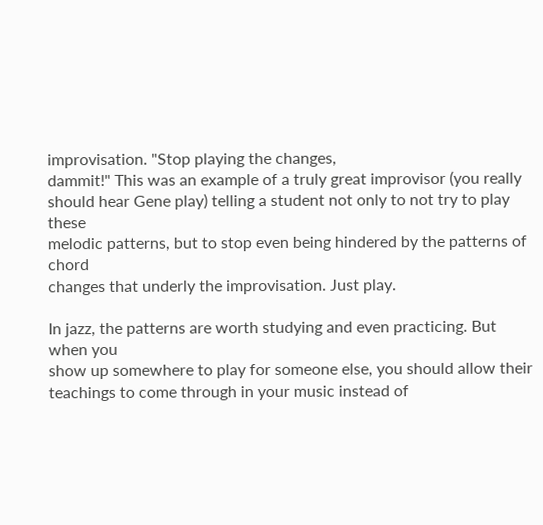improvisation. "Stop playing the changes,
dammit!" This was an example of a truly great improvisor (you really
should hear Gene play) telling a student not only to not try to play these
melodic patterns, but to stop even being hindered by the patterns of chord
changes that underly the improvisation. Just play.

In jazz, the patterns are worth studying and even practicing. But when you
show up somewhere to play for someone else, you should allow their
teachings to come through in your music instead of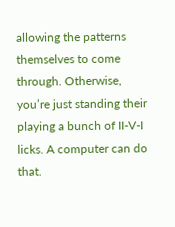allowing the patterns
themselves to come through. Otherwise, you’re just standing their
playing a bunch of II-V-I licks. A computer can do that.